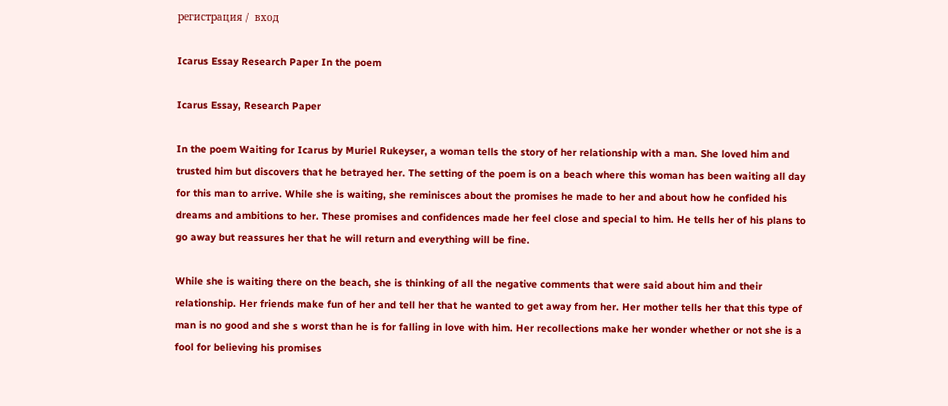регистрация /  вход

Icarus Essay Research Paper In the poem

Icarus Essay, Research Paper

In the poem Waiting for Icarus by Muriel Rukeyser, a woman tells the story of her relationship with a man. She loved him and trusted him but discovers that he betrayed her. The setting of the poem is on a beach where this woman has been waiting all day for this man to arrive. While she is waiting, she reminisces about the promises he made to her and about how he confided his dreams and ambitions to her. These promises and confidences made her feel close and special to him. He tells her of his plans to go away but reassures her that he will return and everything will be fine.

While she is waiting there on the beach, she is thinking of all the negative comments that were said about him and their relationship. Her friends make fun of her and tell her that he wanted to get away from her. Her mother tells her that this type of man is no good and she s worst than he is for falling in love with him. Her recollections make her wonder whether or not she is a fool for believing his promises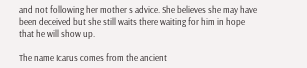and not following her mother s advice. She believes she may have been deceived but she still waits there waiting for him in hope that he will show up.

The name Icarus comes from the ancient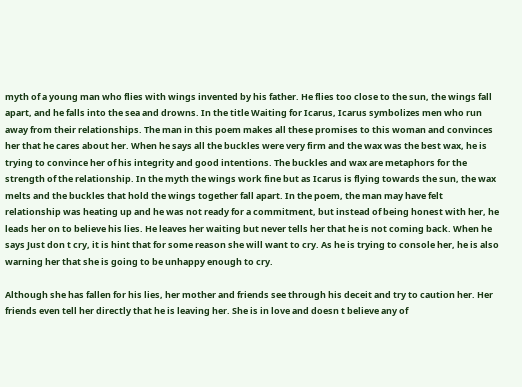myth of a young man who flies with wings invented by his father. He flies too close to the sun, the wings fall apart, and he falls into the sea and drowns. In the title Waiting for Icarus, Icarus symbolizes men who run away from their relationships. The man in this poem makes all these promises to this woman and convinces her that he cares about her. When he says all the buckles were very firm and the wax was the best wax, he is trying to convince her of his integrity and good intentions. The buckles and wax are metaphors for the strength of the relationship. In the myth the wings work fine but as Icarus is flying towards the sun, the wax melts and the buckles that hold the wings together fall apart. In the poem, the man may have felt relationship was heating up and he was not ready for a commitment, but instead of being honest with her, he leads her on to believe his lies. He leaves her waiting but never tells her that he is not coming back. When he says Just don t cry, it is hint that for some reason she will want to cry. As he is trying to console her, he is also warning her that she is going to be unhappy enough to cry.

Although she has fallen for his lies, her mother and friends see through his deceit and try to caution her. Her friends even tell her directly that he is leaving her. She is in love and doesn t believe any of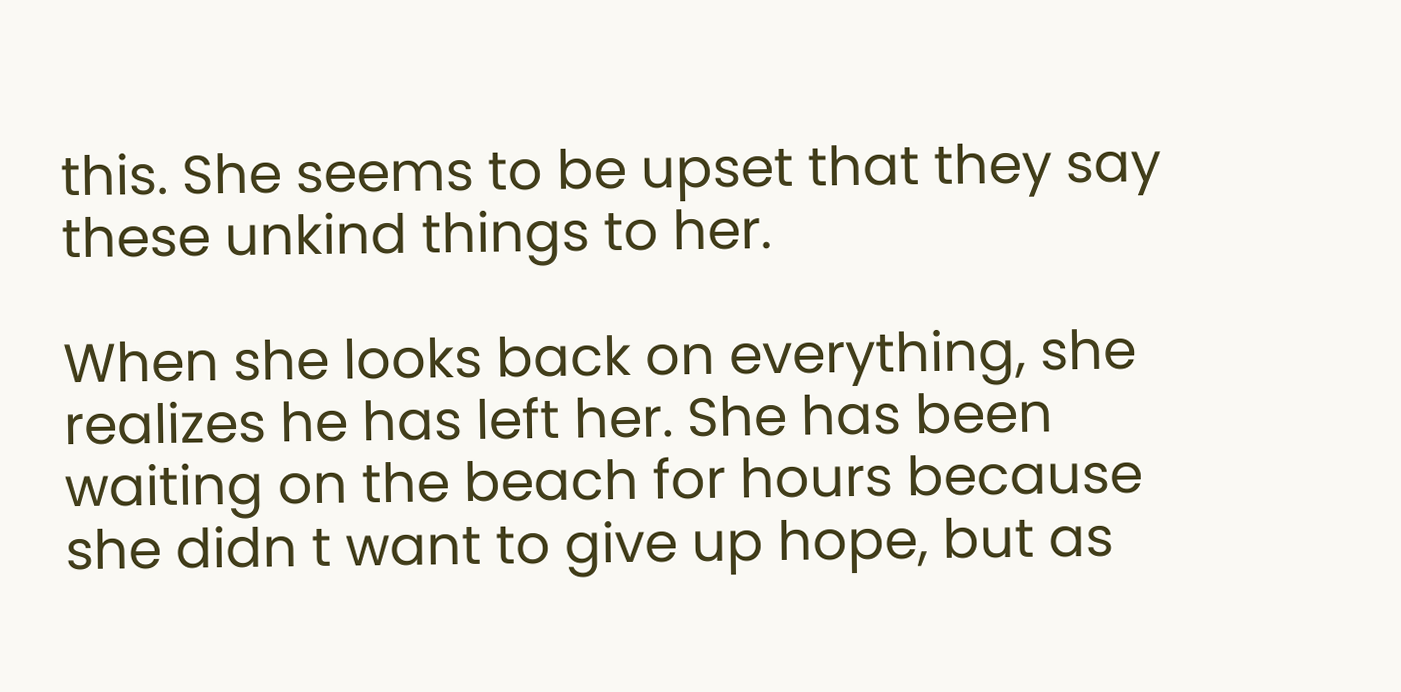this. She seems to be upset that they say these unkind things to her.

When she looks back on everything, she realizes he has left her. She has been waiting on the beach for hours because she didn t want to give up hope, but as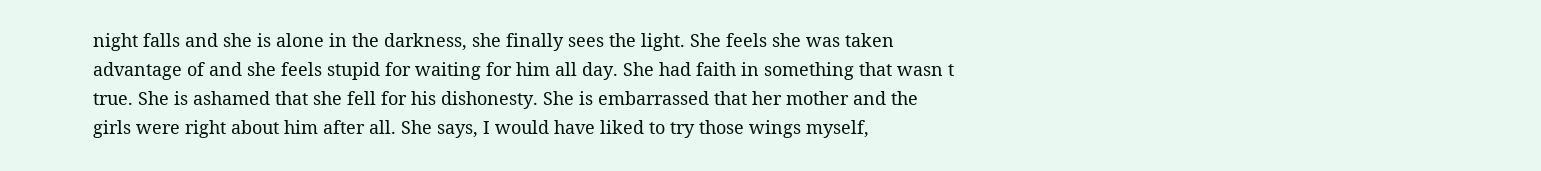night falls and she is alone in the darkness, she finally sees the light. She feels she was taken advantage of and she feels stupid for waiting for him all day. She had faith in something that wasn t true. She is ashamed that she fell for his dishonesty. She is embarrassed that her mother and the girls were right about him after all. She says, I would have liked to try those wings myself,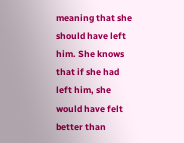meaning that she should have left him. She knows that if she had left him, she would have felt better than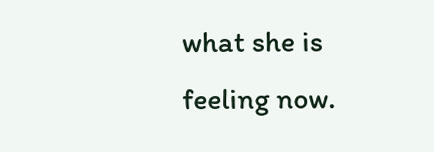what she is feeling now.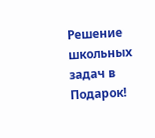Решение школьных задач в Подарок!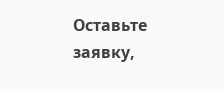Оставьте заявку,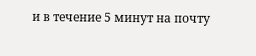и в течение 5 минут на почту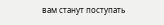вам станут поступать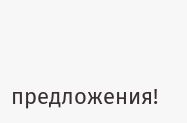предложения!